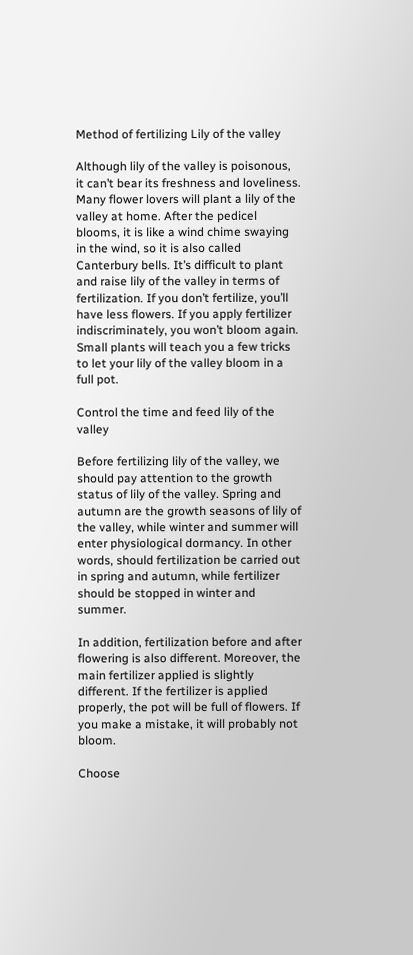Method of fertilizing Lily of the valley

Although lily of the valley is poisonous, it can’t bear its freshness and loveliness. Many flower lovers will plant a lily of the valley at home. After the pedicel blooms, it is like a wind chime swaying in the wind, so it is also called Canterbury bells. It’s difficult to plant and raise lily of the valley in terms of fertilization. If you don’t fertilize, you’ll have less flowers. If you apply fertilizer indiscriminately, you won’t bloom again. Small plants will teach you a few tricks to let your lily of the valley bloom in a full pot.

Control the time and feed lily of the valley

Before fertilizing lily of the valley, we should pay attention to the growth status of lily of the valley. Spring and autumn are the growth seasons of lily of the valley, while winter and summer will enter physiological dormancy. In other words, should fertilization be carried out in spring and autumn, while fertilizer should be stopped in winter and summer.

In addition, fertilization before and after flowering is also different. Moreover, the main fertilizer applied is slightly different. If the fertilizer is applied properly, the pot will be full of flowers. If you make a mistake, it will probably not bloom.

Choose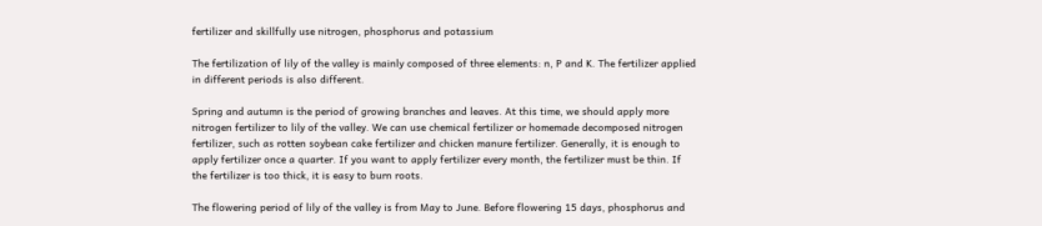fertilizer and skillfully use nitrogen, phosphorus and potassium

The fertilization of lily of the valley is mainly composed of three elements: n, P and K. The fertilizer applied in different periods is also different.

Spring and autumn is the period of growing branches and leaves. At this time, we should apply more nitrogen fertilizer to lily of the valley. We can use chemical fertilizer or homemade decomposed nitrogen fertilizer, such as rotten soybean cake fertilizer and chicken manure fertilizer. Generally, it is enough to apply fertilizer once a quarter. If you want to apply fertilizer every month, the fertilizer must be thin. If the fertilizer is too thick, it is easy to burn roots.

The flowering period of lily of the valley is from May to June. Before flowering 15 days, phosphorus and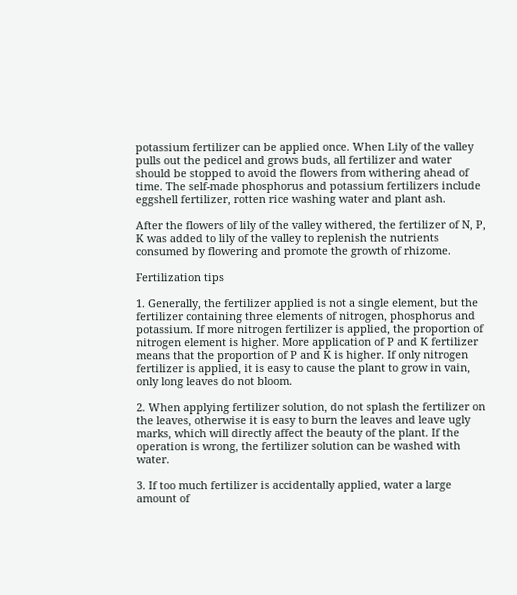potassium fertilizer can be applied once. When Lily of the valley pulls out the pedicel and grows buds, all fertilizer and water should be stopped to avoid the flowers from withering ahead of time. The self-made phosphorus and potassium fertilizers include eggshell fertilizer, rotten rice washing water and plant ash.

After the flowers of lily of the valley withered, the fertilizer of N, P, K was added to lily of the valley to replenish the nutrients consumed by flowering and promote the growth of rhizome.

Fertilization tips

1. Generally, the fertilizer applied is not a single element, but the fertilizer containing three elements of nitrogen, phosphorus and potassium. If more nitrogen fertilizer is applied, the proportion of nitrogen element is higher. More application of P and K fertilizer means that the proportion of P and K is higher. If only nitrogen fertilizer is applied, it is easy to cause the plant to grow in vain, only long leaves do not bloom.

2. When applying fertilizer solution, do not splash the fertilizer on the leaves, otherwise it is easy to burn the leaves and leave ugly marks, which will directly affect the beauty of the plant. If the operation is wrong, the fertilizer solution can be washed with water.

3. If too much fertilizer is accidentally applied, water a large amount of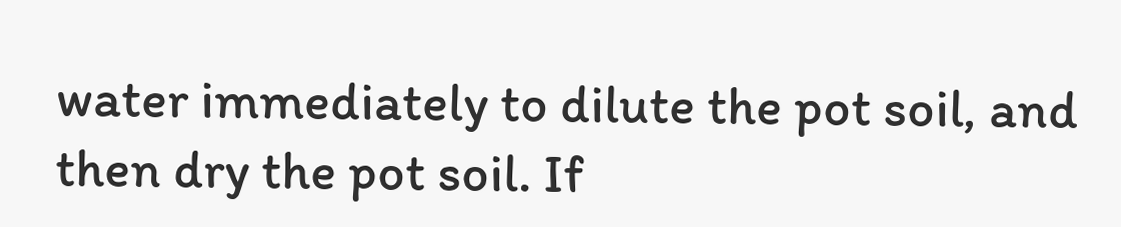water immediately to dilute the pot soil, and then dry the pot soil. If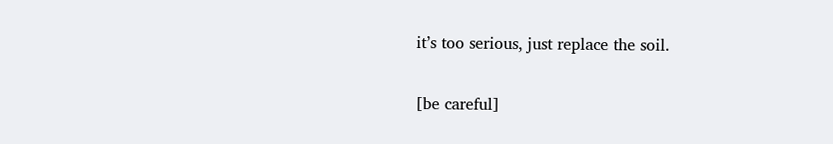it’s too serious, just replace the soil.

[be careful]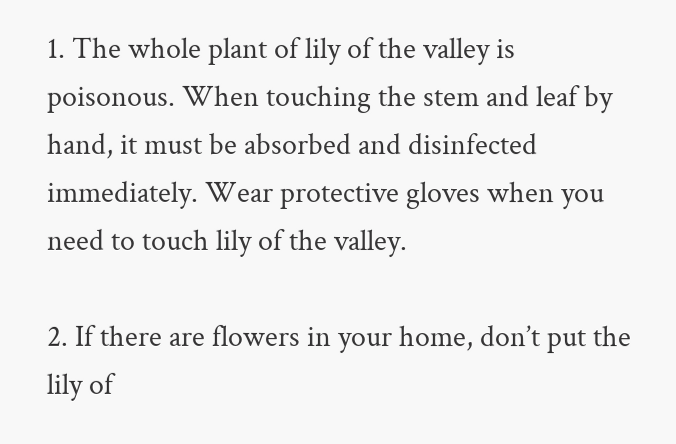1. The whole plant of lily of the valley is poisonous. When touching the stem and leaf by hand, it must be absorbed and disinfected immediately. Wear protective gloves when you need to touch lily of the valley.

2. If there are flowers in your home, don’t put the lily of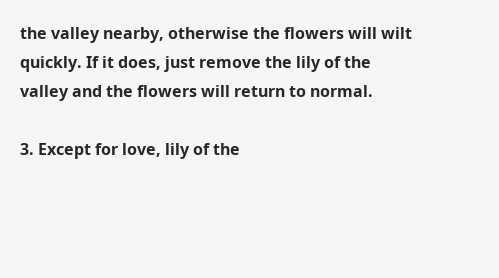the valley nearby, otherwise the flowers will wilt quickly. If it does, just remove the lily of the valley and the flowers will return to normal.

3. Except for love, lily of the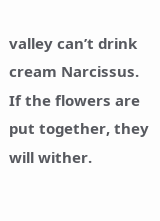valley can’t drink cream Narcissus. If the flowers are put together, they will wither.